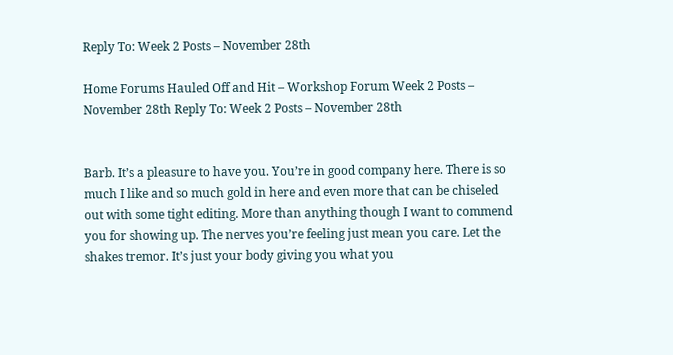Reply To: Week 2 Posts – November 28th

Home Forums Hauled Off and Hit – Workshop Forum Week 2 Posts – November 28th Reply To: Week 2 Posts – November 28th


Barb. It’s a pleasure to have you. You’re in good company here. There is so much I like and so much gold in here and even more that can be chiseled out with some tight editing. More than anything though I want to commend you for showing up. The nerves you’re feeling just mean you care. Let the shakes tremor. It’s just your body giving you what you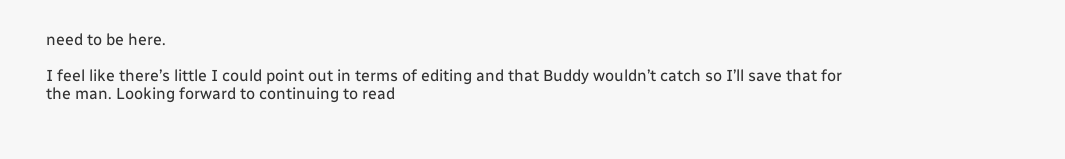need to be here.

I feel like there’s little I could point out in terms of editing and that Buddy wouldn’t catch so I’ll save that for the man. Looking forward to continuing to read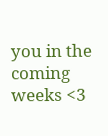you in the coming weeks <3